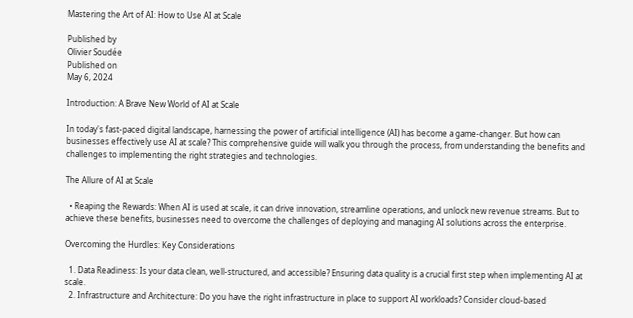Mastering the Art of AI: How to Use AI at Scale

Published by
Olivier Soudée
Published on
May 6, 2024

Introduction: A Brave New World of AI at Scale

In today's fast-paced digital landscape, harnessing the power of artificial intelligence (AI) has become a game-changer. But how can businesses effectively use AI at scale? This comprehensive guide will walk you through the process, from understanding the benefits and challenges to implementing the right strategies and technologies.

The Allure of AI at Scale

  • Reaping the Rewards: When AI is used at scale, it can drive innovation, streamline operations, and unlock new revenue streams. But to achieve these benefits, businesses need to overcome the challenges of deploying and managing AI solutions across the enterprise.

Overcoming the Hurdles: Key Considerations

  1. Data Readiness: Is your data clean, well-structured, and accessible? Ensuring data quality is a crucial first step when implementing AI at scale.
  2. Infrastructure and Architecture: Do you have the right infrastructure in place to support AI workloads? Consider cloud-based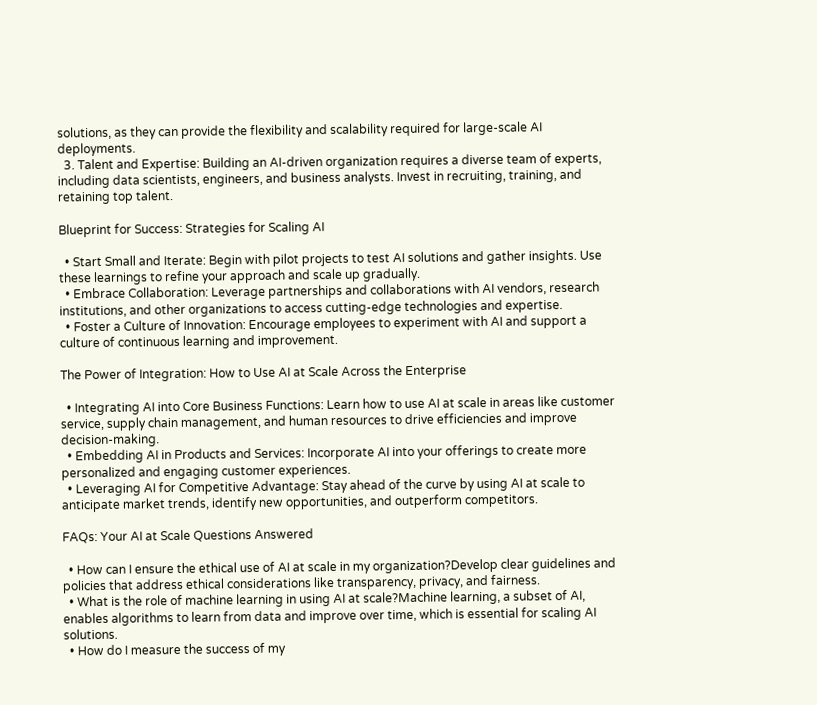solutions, as they can provide the flexibility and scalability required for large-scale AI deployments.
  3. Talent and Expertise: Building an AI-driven organization requires a diverse team of experts, including data scientists, engineers, and business analysts. Invest in recruiting, training, and retaining top talent.

Blueprint for Success: Strategies for Scaling AI

  • Start Small and Iterate: Begin with pilot projects to test AI solutions and gather insights. Use these learnings to refine your approach and scale up gradually.
  • Embrace Collaboration: Leverage partnerships and collaborations with AI vendors, research institutions, and other organizations to access cutting-edge technologies and expertise.
  • Foster a Culture of Innovation: Encourage employees to experiment with AI and support a culture of continuous learning and improvement.

The Power of Integration: How to Use AI at Scale Across the Enterprise

  • Integrating AI into Core Business Functions: Learn how to use AI at scale in areas like customer service, supply chain management, and human resources to drive efficiencies and improve decision-making.
  • Embedding AI in Products and Services: Incorporate AI into your offerings to create more personalized and engaging customer experiences.
  • Leveraging AI for Competitive Advantage: Stay ahead of the curve by using AI at scale to anticipate market trends, identify new opportunities, and outperform competitors.

FAQs: Your AI at Scale Questions Answered

  • How can I ensure the ethical use of AI at scale in my organization?Develop clear guidelines and policies that address ethical considerations like transparency, privacy, and fairness.
  • What is the role of machine learning in using AI at scale?Machine learning, a subset of AI, enables algorithms to learn from data and improve over time, which is essential for scaling AI solutions.
  • How do I measure the success of my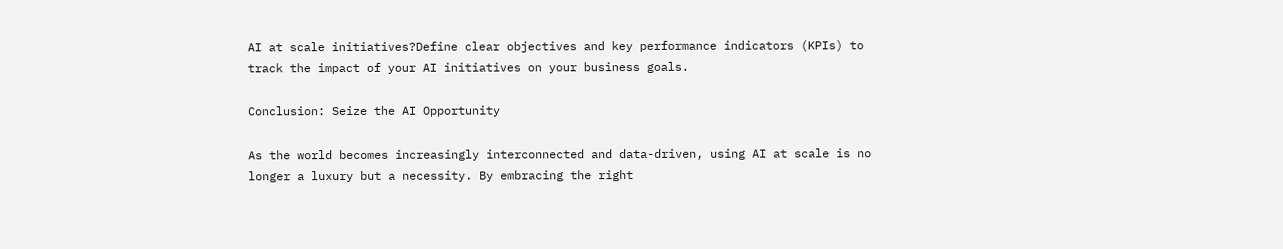AI at scale initiatives?Define clear objectives and key performance indicators (KPIs) to track the impact of your AI initiatives on your business goals.

Conclusion: Seize the AI Opportunity

As the world becomes increasingly interconnected and data-driven, using AI at scale is no longer a luxury but a necessity. By embracing the right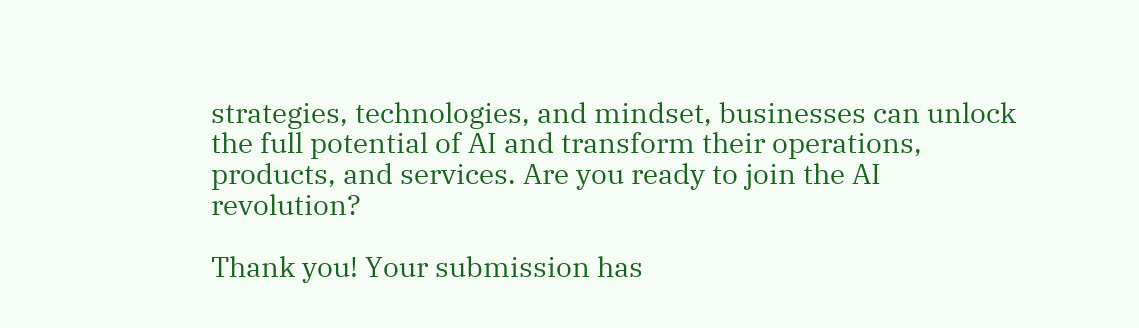strategies, technologies, and mindset, businesses can unlock the full potential of AI and transform their operations, products, and services. Are you ready to join the AI revolution?

Thank you! Your submission has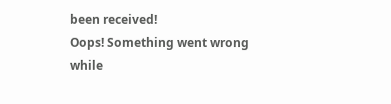been received!
Oops! Something went wrong while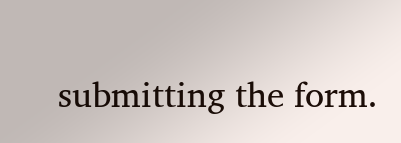submitting the form.